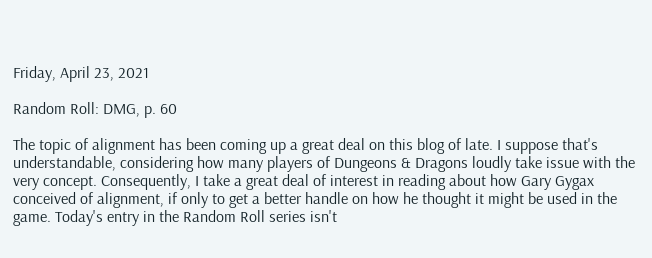Friday, April 23, 2021

Random Roll: DMG, p. 60

The topic of alignment has been coming up a great deal on this blog of late. I suppose that's understandable, considering how many players of Dungeons & Dragons loudly take issue with the very concept. Consequently, I take a great deal of interest in reading about how Gary Gygax conceived of alignment, if only to get a better handle on how he thought it might be used in the game. Today's entry in the Random Roll series isn't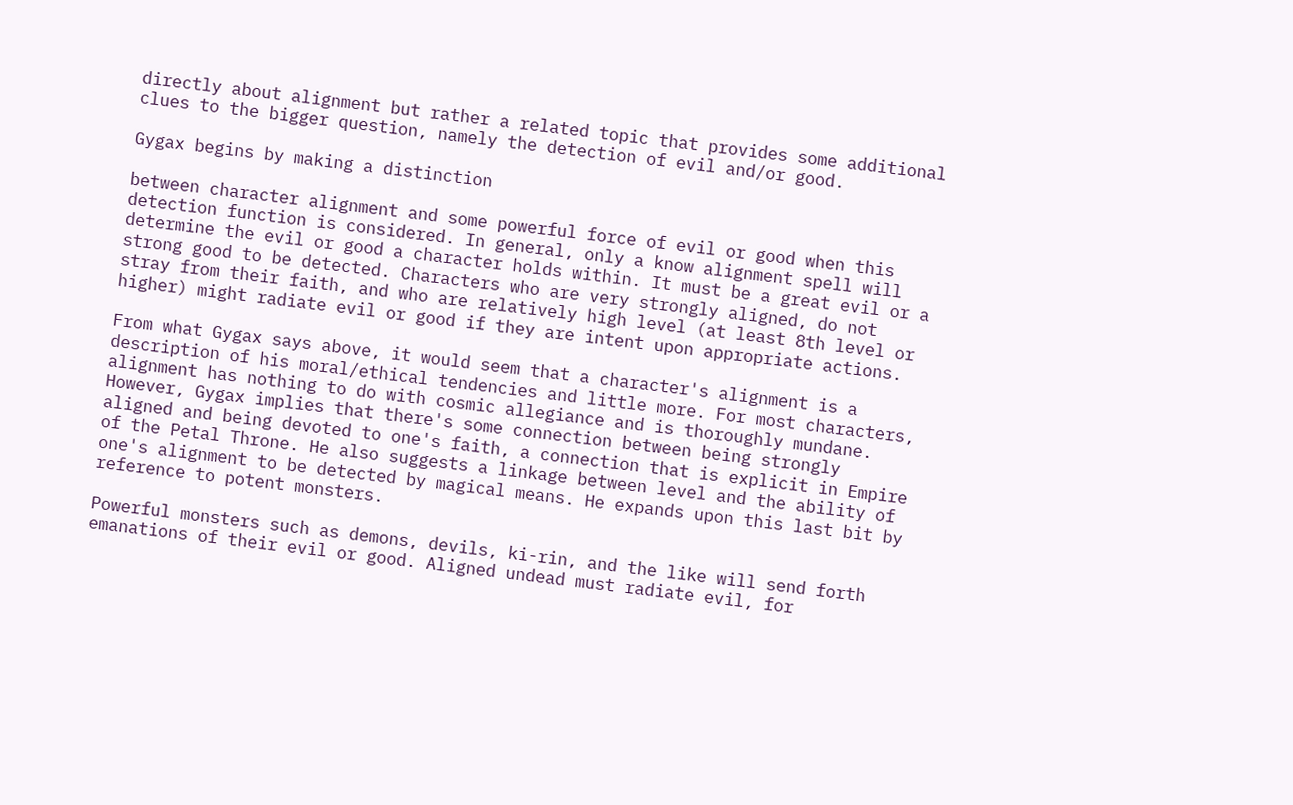directly about alignment but rather a related topic that provides some additional clues to the bigger question, namely the detection of evil and/or good.

Gygax begins by making a distinction

between character alignment and some powerful force of evil or good when this detection function is considered. In general, only a know alignment spell will determine the evil or good a character holds within. It must be a great evil or a strong good to be detected. Characters who are very strongly aligned, do not stray from their faith, and who are relatively high level (at least 8th level or higher) might radiate evil or good if they are intent upon appropriate actions.

From what Gygax says above, it would seem that a character's alignment is a description of his moral/ethical tendencies and little more. For most characters, alignment has nothing to do with cosmic allegiance and is thoroughly mundane. However, Gygax implies that there's some connection between being strongly aligned and being devoted to one's faith, a connection that is explicit in Empire of the Petal Throne. He also suggests a linkage between level and the ability of one's alignment to be detected by magical means. He expands upon this last bit by reference to potent monsters.

Powerful monsters such as demons, devils, ki-rin, and the like will send forth emanations of their evil or good. Aligned undead must radiate evil, for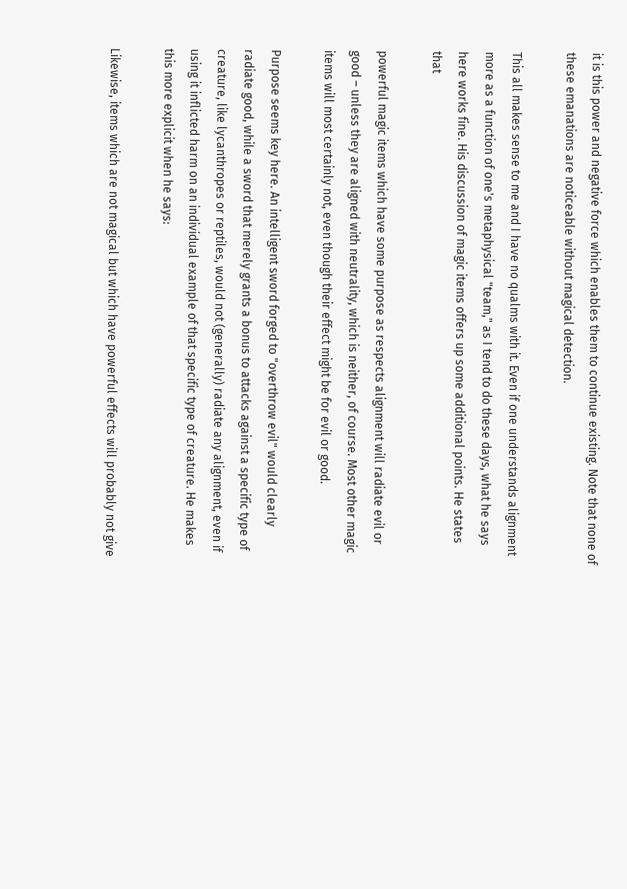it is this power and negative force which enables them to continue existing. Note that none of these emanations are noticeable without magical detection.

This all makes sense to me and I have no qualms with it. Even if one understands alignment more as a function of one's metaphysical "team," as I tend to do these days, what he says here works fine. His discussion of magic items offers up some additional points. He states that

powerful magic items which have some purpose as respects alignment will radiate evil or good – unless they are aligned with neutrality, which is neither, of course. Most other magic items will most certainly not, even though their effect might be for evil or good.

Purpose seems key here. An intelligent sword forged to "overthrow evil" would clearly radiate good, while a sword that merely grants a bonus to attacks against a specific type of creature, like lycanthropes or reptiles, would not (generally) radiate any alignment, even if using it inflicted harm on an individual example of that specific type of creature. He makes this more explicit when he says:

Likewise, items which are not magical but which have powerful effects will probably not give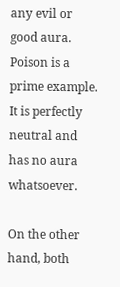any evil or good aura. Poison is a prime example. It is perfectly neutral and has no aura whatsoever.

On the other hand, both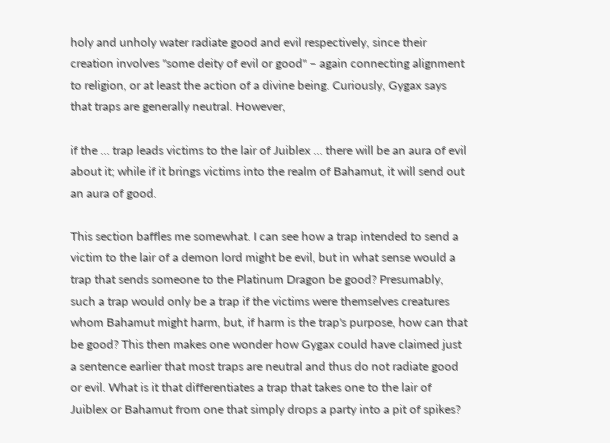holy and unholy water radiate good and evil respectively, since their creation involves "some deity of evil or good" – again connecting alignment to religion, or at least the action of a divine being. Curiously, Gygax says that traps are generally neutral. However,

if the … trap leads victims to the lair of Juiblex … there will be an aura of evil about it; while if it brings victims into the realm of Bahamut, it will send out an aura of good.

This section baffles me somewhat. I can see how a trap intended to send a victim to the lair of a demon lord might be evil, but in what sense would a trap that sends someone to the Platinum Dragon be good? Presumably, such a trap would only be a trap if the victims were themselves creatures whom Bahamut might harm, but, if harm is the trap's purpose, how can that be good? This then makes one wonder how Gygax could have claimed just a sentence earlier that most traps are neutral and thus do not radiate good or evil. What is it that differentiates a trap that takes one to the lair of Juiblex or Bahamut from one that simply drops a party into a pit of spikes?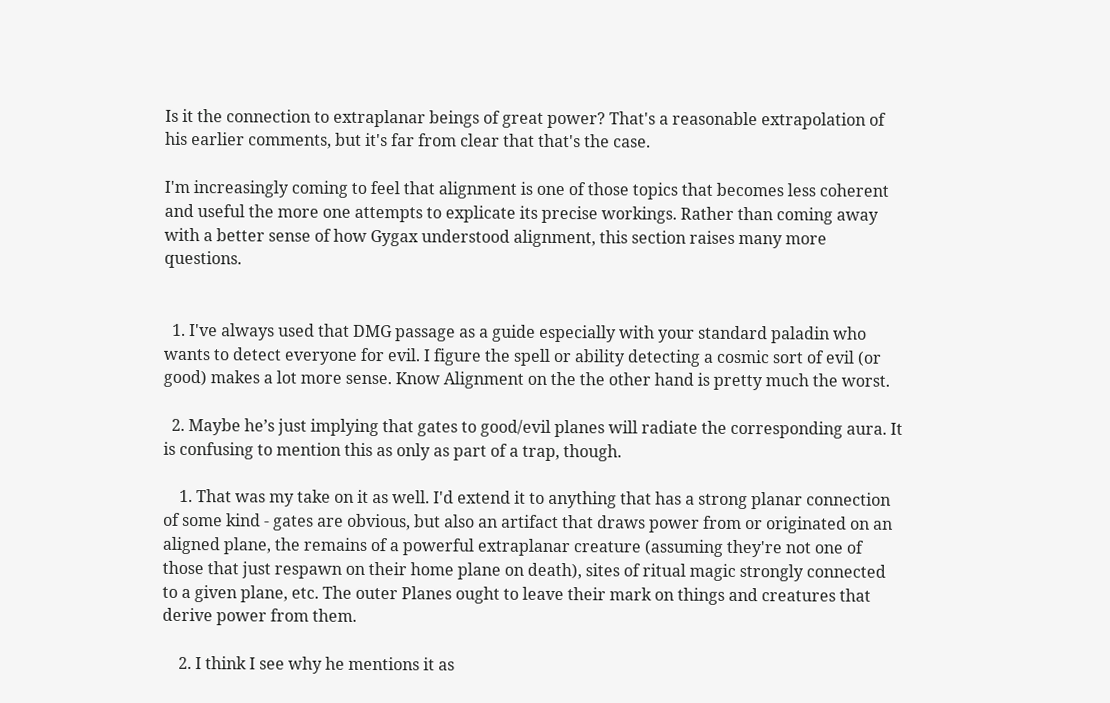Is it the connection to extraplanar beings of great power? That's a reasonable extrapolation of his earlier comments, but it's far from clear that that's the case.

I'm increasingly coming to feel that alignment is one of those topics that becomes less coherent and useful the more one attempts to explicate its precise workings. Rather than coming away with a better sense of how Gygax understood alignment, this section raises many more questions.


  1. I've always used that DMG passage as a guide especially with your standard paladin who wants to detect everyone for evil. I figure the spell or ability detecting a cosmic sort of evil (or good) makes a lot more sense. Know Alignment on the the other hand is pretty much the worst.

  2. Maybe he’s just implying that gates to good/evil planes will radiate the corresponding aura. It is confusing to mention this as only as part of a trap, though.

    1. That was my take on it as well. I'd extend it to anything that has a strong planar connection of some kind - gates are obvious, but also an artifact that draws power from or originated on an aligned plane, the remains of a powerful extraplanar creature (assuming they're not one of those that just respawn on their home plane on death), sites of ritual magic strongly connected to a given plane, etc. The outer Planes ought to leave their mark on things and creatures that derive power from them.

    2. I think I see why he mentions it as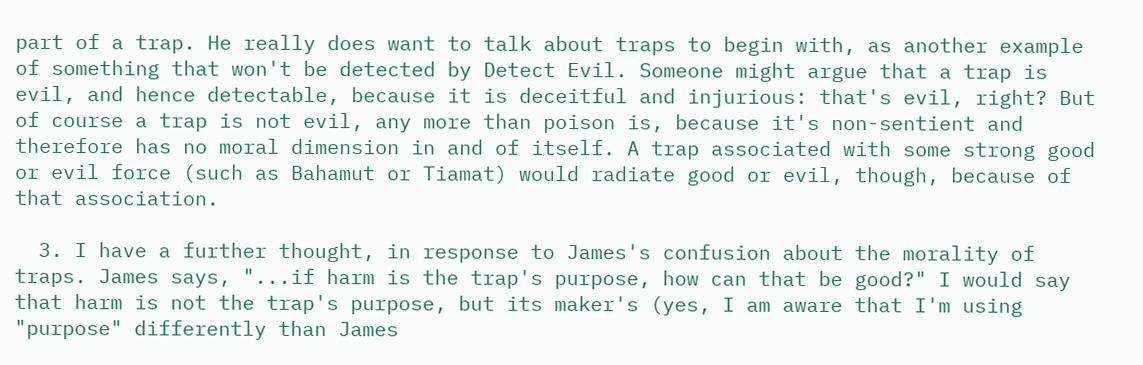part of a trap. He really does want to talk about traps to begin with, as another example of something that won't be detected by Detect Evil. Someone might argue that a trap is evil, and hence detectable, because it is deceitful and injurious: that's evil, right? But of course a trap is not evil, any more than poison is, because it's non-sentient and therefore has no moral dimension in and of itself. A trap associated with some strong good or evil force (such as Bahamut or Tiamat) would radiate good or evil, though, because of that association.

  3. I have a further thought, in response to James's confusion about the morality of traps. James says, "...if harm is the trap's purpose, how can that be good?" I would say that harm is not the trap's purpose, but its maker's (yes, I am aware that I'm using "purpose" differently than James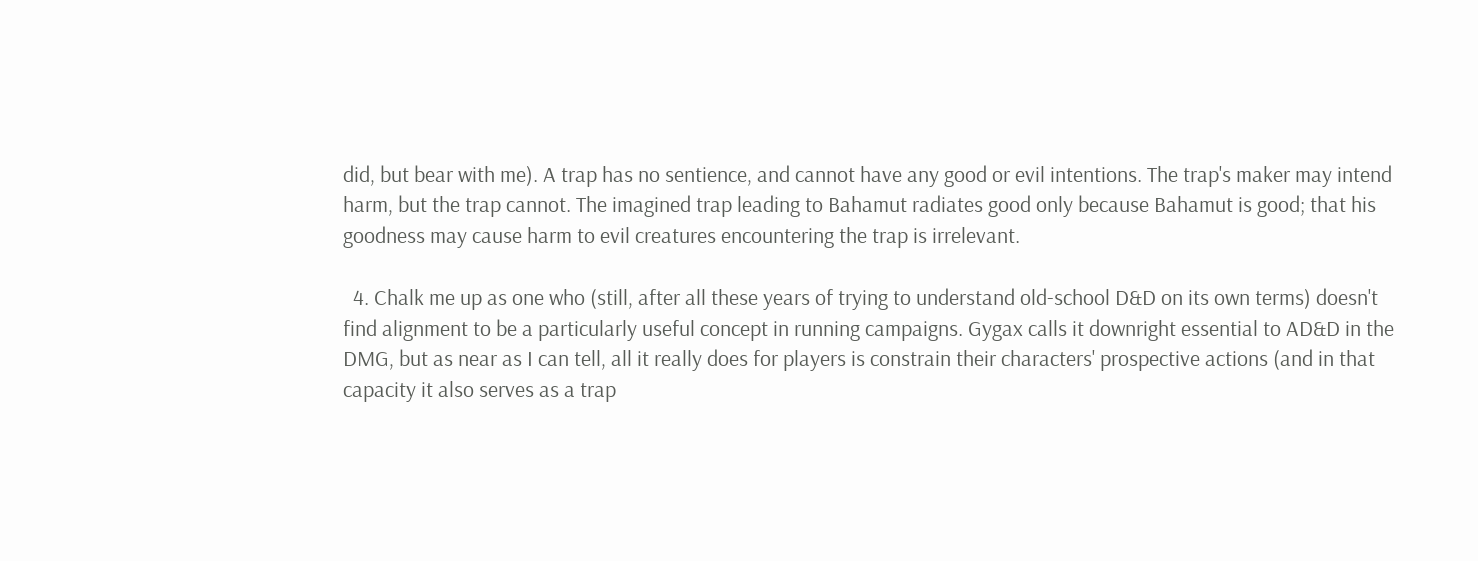did, but bear with me). A trap has no sentience, and cannot have any good or evil intentions. The trap's maker may intend harm, but the trap cannot. The imagined trap leading to Bahamut radiates good only because Bahamut is good; that his goodness may cause harm to evil creatures encountering the trap is irrelevant.

  4. Chalk me up as one who (still, after all these years of trying to understand old-school D&D on its own terms) doesn't find alignment to be a particularly useful concept in running campaigns. Gygax calls it downright essential to AD&D in the DMG, but as near as I can tell, all it really does for players is constrain their characters' prospective actions (and in that capacity it also serves as a trap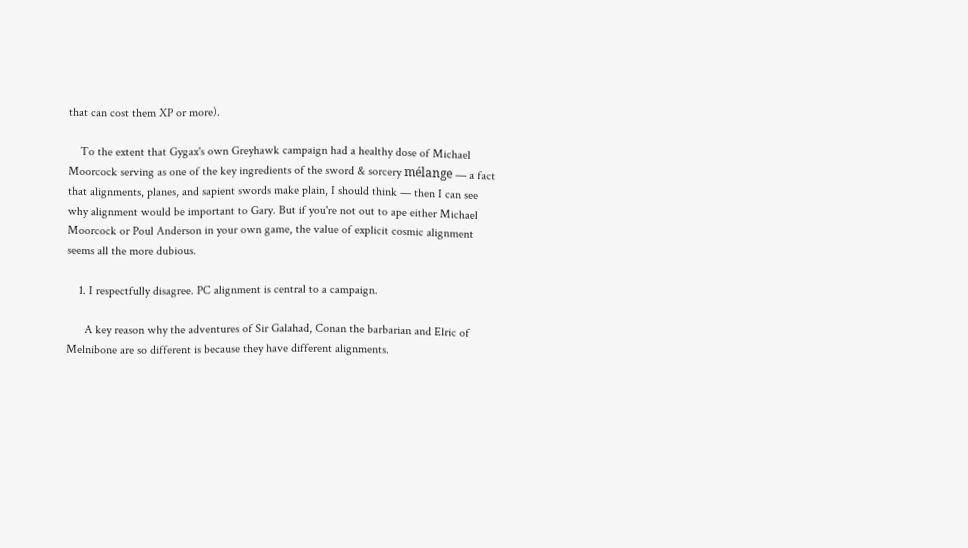that can cost them XP or more).

    To the extent that Gygax's own Greyhawk campaign had a healthy dose of Michael Moorcock serving as one of the key ingredients of the sword & sorcery mélange — a fact that alignments, planes, and sapient swords make plain, I should think — then I can see why alignment would be important to Gary. But if you're not out to ape either Michael Moorcock or Poul Anderson in your own game, the value of explicit cosmic alignment seems all the more dubious.

    1. I respectfully disagree. PC alignment is central to a campaign.

      A key reason why the adventures of Sir Galahad, Conan the barbarian and Elric of Melnibone are so different is because they have different alignments.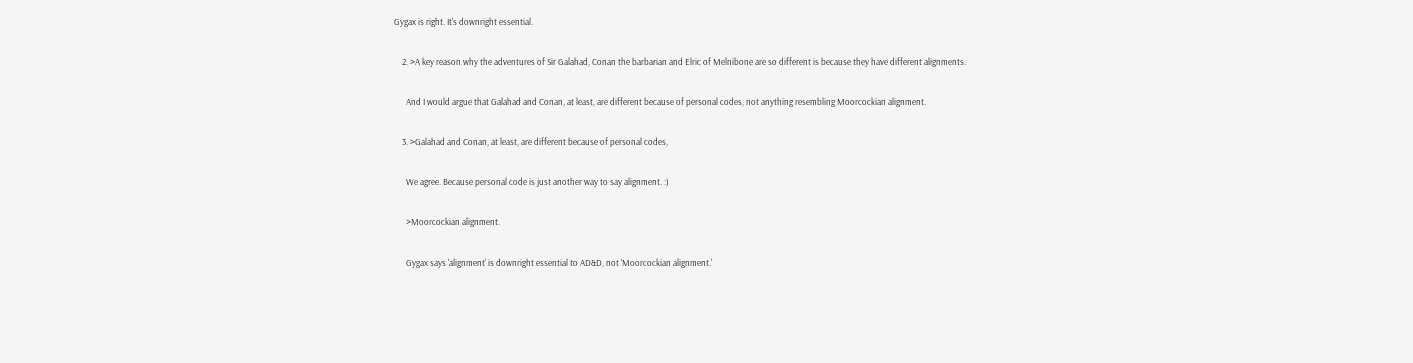Gygax is right. It's downright essential.

    2. >A key reason why the adventures of Sir Galahad, Conan the barbarian and Elric of Melnibone are so different is because they have different alignments.

      And I would argue that Galahad and Conan, at least, are different because of personal codes, not anything resembling Moorcockian alignment.

    3. >Galahad and Conan, at least, are different because of personal codes,

      We agree. Because personal code is just another way to say alignment. :)

      >Moorcockian alignment.

      Gygax says 'alignment' is downright essential to AD&D, not 'Moorcockian alignment.'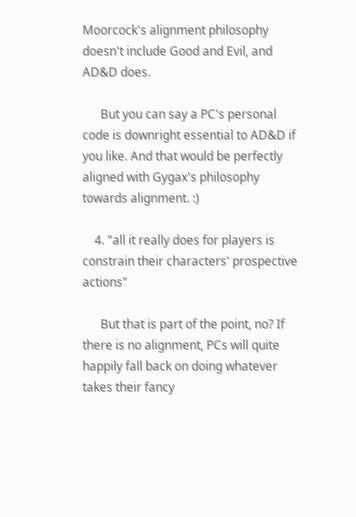Moorcock's alignment philosophy doesn't include Good and Evil, and AD&D does.

      But you can say a PC's personal code is downright essential to AD&D if you like. And that would be perfectly aligned with Gygax's philosophy towards alignment. :)

    4. "all it really does for players is constrain their characters' prospective actions"

      But that is part of the point, no? If there is no alignment, PCs will quite happily fall back on doing whatever takes their fancy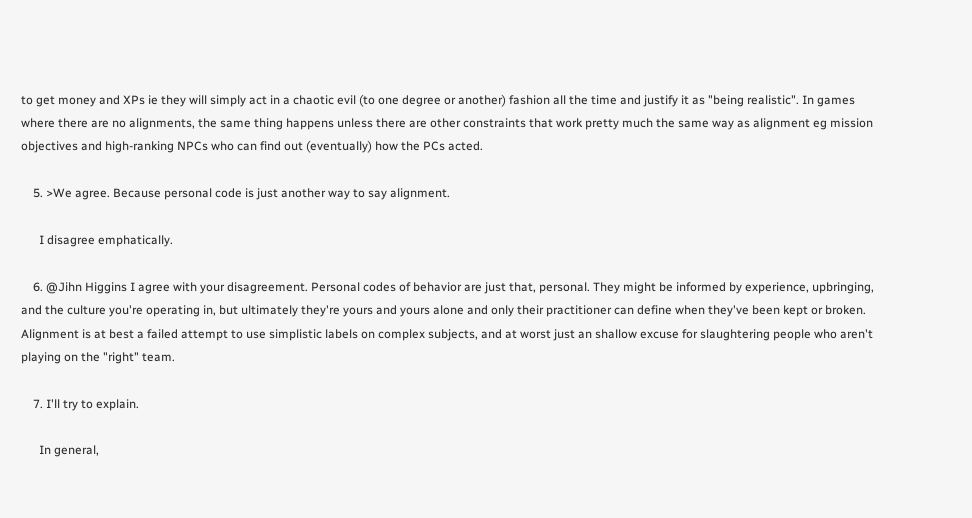to get money and XPs ie they will simply act in a chaotic evil (to one degree or another) fashion all the time and justify it as "being realistic". In games where there are no alignments, the same thing happens unless there are other constraints that work pretty much the same way as alignment eg mission objectives and high-ranking NPCs who can find out (eventually) how the PCs acted.

    5. >We agree. Because personal code is just another way to say alignment.

      I disagree emphatically.

    6. @Jihn Higgins I agree with your disagreement. Personal codes of behavior are just that, personal. They might be informed by experience, upbringing, and the culture you're operating in, but ultimately they're yours and yours alone and only their practitioner can define when they've been kept or broken. Alignment is at best a failed attempt to use simplistic labels on complex subjects, and at worst just an shallow excuse for slaughtering people who aren't playing on the "right" team.

    7. I'll try to explain.

      In general,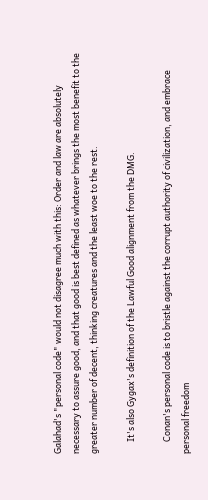Galahad's "personal code" would not disagree much with this: Order and law are absolutely necessary to assure good, and that good is best defined as whatever brings the most benefit to the greater number of decent, thinking creatures and the least woe to the rest.

      It's also Gygax's definition of the Lawful Good alignment from the DMG.

      Conan's personal code is to bristle against the corrupt authority of civilization, and embrace personal freedom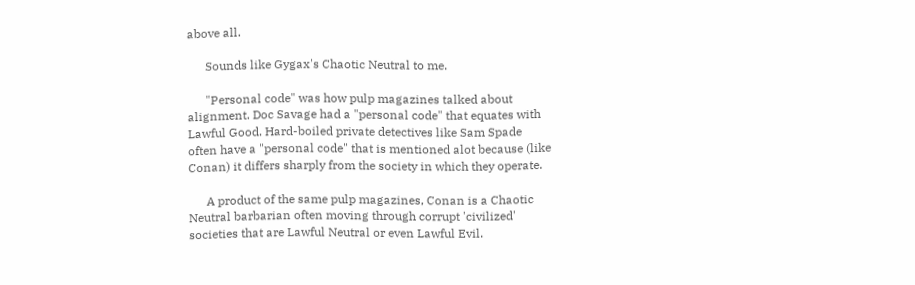above all.

      Sounds like Gygax's Chaotic Neutral to me.

      "Personal code" was how pulp magazines talked about alignment. Doc Savage had a "personal code" that equates with Lawful Good. Hard-boiled private detectives like Sam Spade often have a "personal code" that is mentioned alot because (like Conan) it differs sharply from the society in which they operate.

      A product of the same pulp magazines, Conan is a Chaotic Neutral barbarian often moving through corrupt 'civilized' societies that are Lawful Neutral or even Lawful Evil.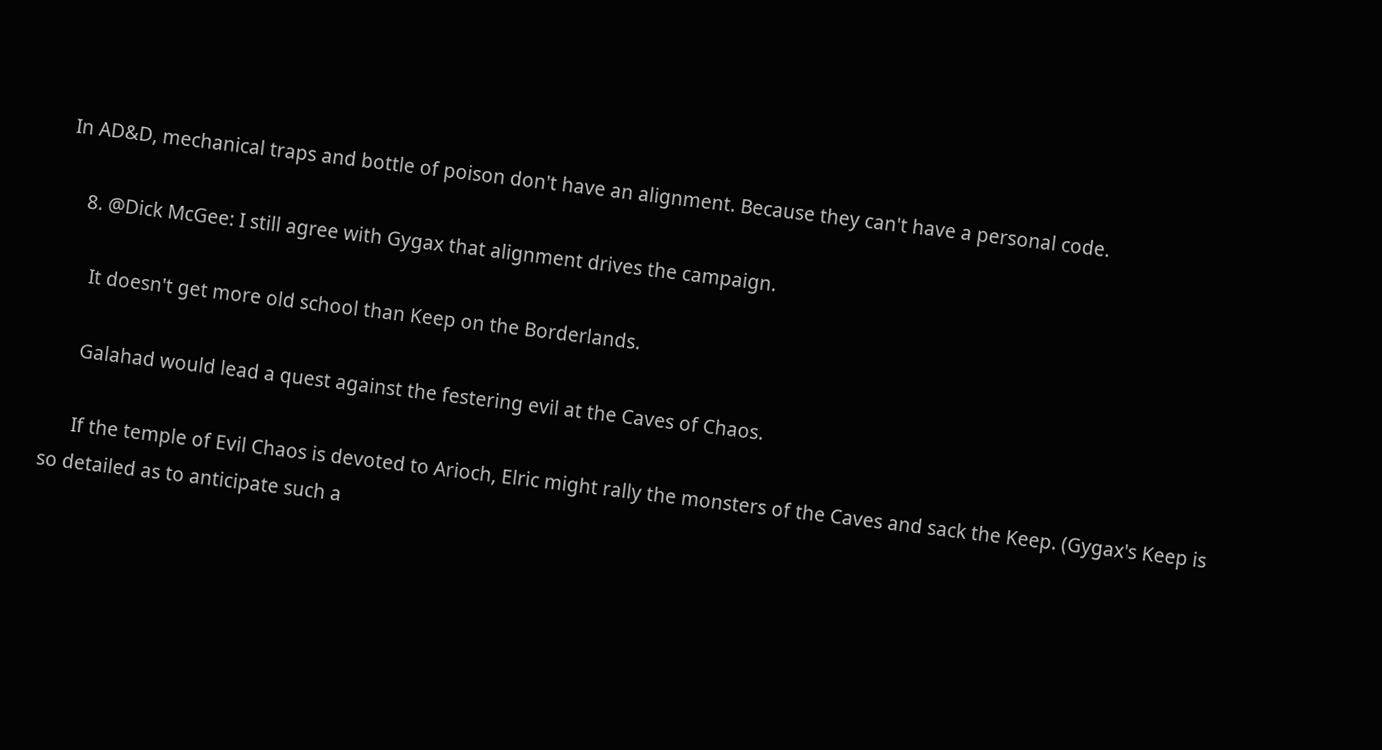In AD&D, mechanical traps and bottle of poison don't have an alignment. Because they can't have a personal code.

    8. @Dick McGee: I still agree with Gygax that alignment drives the campaign.

      It doesn't get more old school than Keep on the Borderlands.

      Galahad would lead a quest against the festering evil at the Caves of Chaos.

      If the temple of Evil Chaos is devoted to Arioch, Elric might rally the monsters of the Caves and sack the Keep. (Gygax's Keep is so detailed as to anticipate such a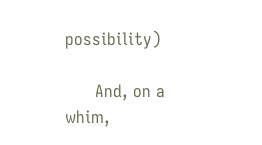possibility)

      And, on a whim,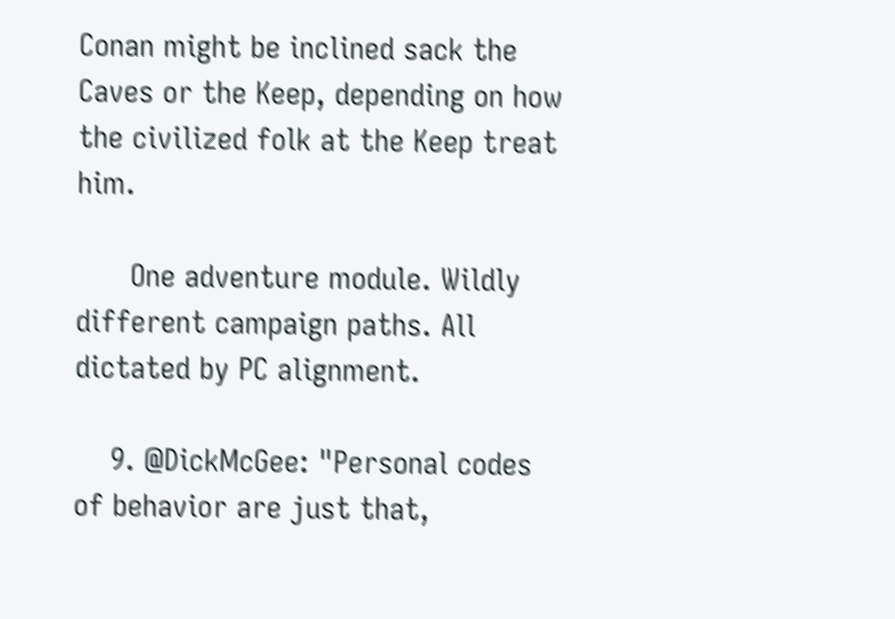Conan might be inclined sack the Caves or the Keep, depending on how the civilized folk at the Keep treat him.

      One adventure module. Wildly different campaign paths. All dictated by PC alignment.

    9. @DickMcGee: "Personal codes of behavior are just that,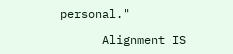personal."

      Alignment IS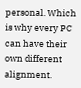personal. Which is why every PC can have their own different alignment.